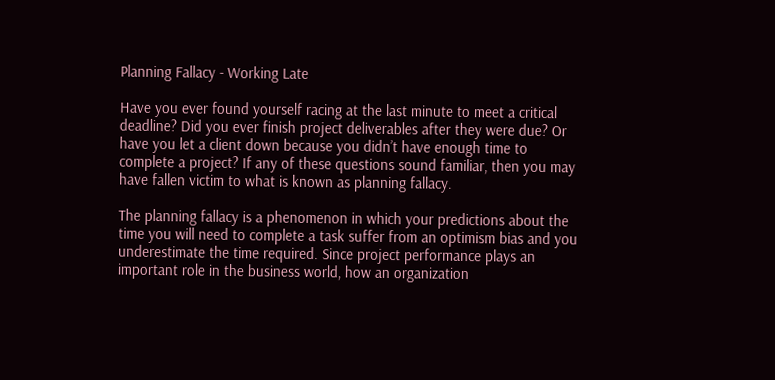Planning Fallacy - Working Late

Have you ever found yourself racing at the last minute to meet a critical deadline? Did you ever finish project deliverables after they were due? Or have you let a client down because you didn’t have enough time to complete a project? If any of these questions sound familiar, then you may have fallen victim to what is known as planning fallacy.

The planning fallacy is a phenomenon in which your predictions about the time you will need to complete a task suffer from an optimism bias and you underestimate the time required. Since project performance plays an important role in the business world, how an organization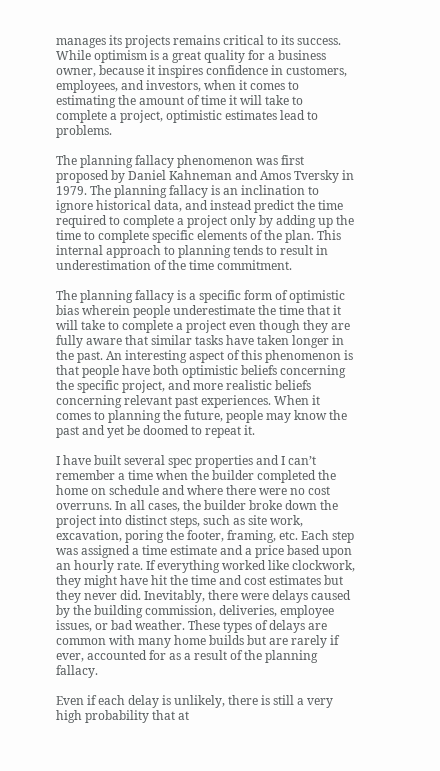manages its projects remains critical to its success. While optimism is a great quality for a business owner, because it inspires confidence in customers, employees, and investors, when it comes to estimating the amount of time it will take to complete a project, optimistic estimates lead to problems.

The planning fallacy phenomenon was first proposed by Daniel Kahneman and Amos Tversky in 1979. The planning fallacy is an inclination to ignore historical data, and instead predict the time required to complete a project only by adding up the time to complete specific elements of the plan. This internal approach to planning tends to result in underestimation of the time commitment.

The planning fallacy is a specific form of optimistic bias wherein people underestimate the time that it will take to complete a project even though they are fully aware that similar tasks have taken longer in the past. An interesting aspect of this phenomenon is that people have both optimistic beliefs concerning the specific project, and more realistic beliefs concerning relevant past experiences. When it comes to planning the future, people may know the past and yet be doomed to repeat it.

I have built several spec properties and I can’t remember a time when the builder completed the home on schedule and where there were no cost overruns. In all cases, the builder broke down the project into distinct steps, such as site work, excavation, poring the footer, framing, etc. Each step was assigned a time estimate and a price based upon an hourly rate. If everything worked like clockwork, they might have hit the time and cost estimates but they never did. Inevitably, there were delays caused by the building commission, deliveries, employee issues, or bad weather. These types of delays are common with many home builds but are rarely if ever, accounted for as a result of the planning fallacy.

Even if each delay is unlikely, there is still a very high probability that at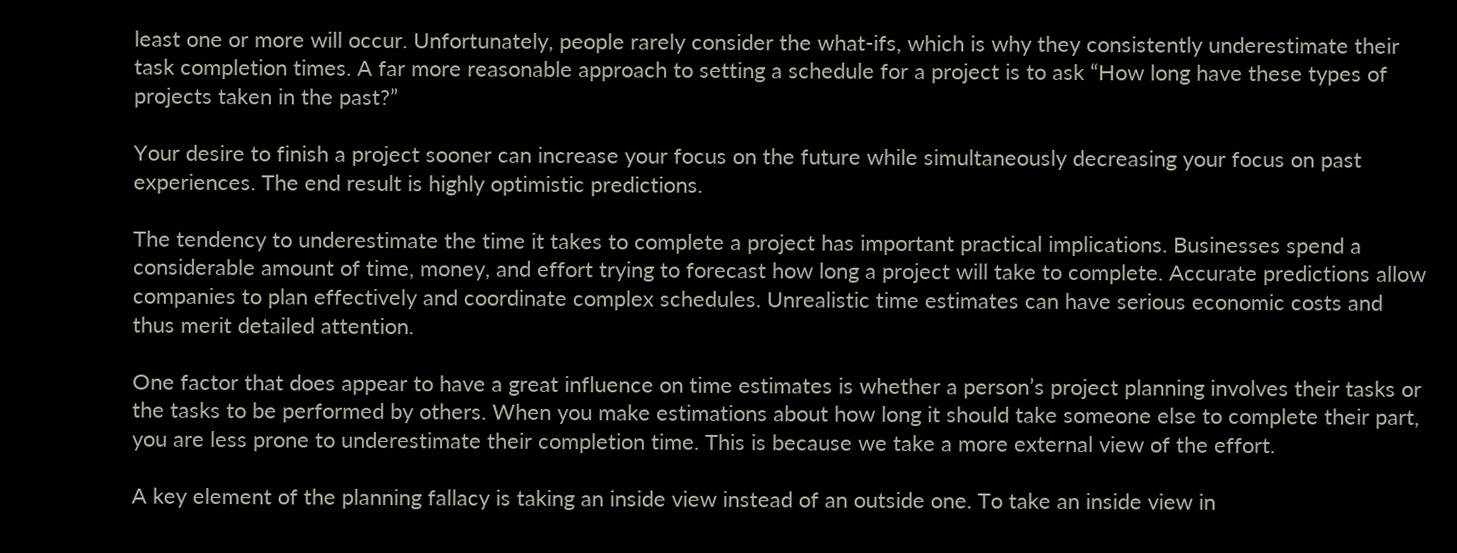least one or more will occur. Unfortunately, people rarely consider the what-ifs, which is why they consistently underestimate their task completion times. A far more reasonable approach to setting a schedule for a project is to ask “How long have these types of projects taken in the past?”

Your desire to finish a project sooner can increase your focus on the future while simultaneously decreasing your focus on past experiences. The end result is highly optimistic predictions.

The tendency to underestimate the time it takes to complete a project has important practical implications. Businesses spend a considerable amount of time, money, and effort trying to forecast how long a project will take to complete. Accurate predictions allow companies to plan effectively and coordinate complex schedules. Unrealistic time estimates can have serious economic costs and thus merit detailed attention.

One factor that does appear to have a great influence on time estimates is whether a person’s project planning involves their tasks or the tasks to be performed by others. When you make estimations about how long it should take someone else to complete their part, you are less prone to underestimate their completion time. This is because we take a more external view of the effort.

A key element of the planning fallacy is taking an inside view instead of an outside one. To take an inside view in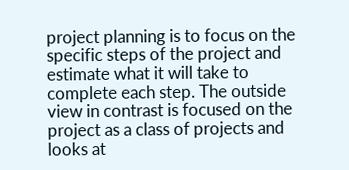project planning is to focus on the specific steps of the project and estimate what it will take to complete each step. The outside view in contrast is focused on the project as a class of projects and looks at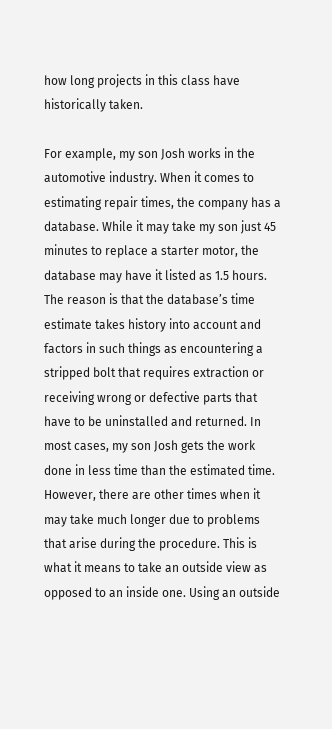how long projects in this class have historically taken.

For example, my son Josh works in the automotive industry. When it comes to estimating repair times, the company has a database. While it may take my son just 45 minutes to replace a starter motor, the database may have it listed as 1.5 hours. The reason is that the database’s time estimate takes history into account and factors in such things as encountering a stripped bolt that requires extraction or receiving wrong or defective parts that have to be uninstalled and returned. In most cases, my son Josh gets the work done in less time than the estimated time. However, there are other times when it may take much longer due to problems that arise during the procedure. This is what it means to take an outside view as opposed to an inside one. Using an outside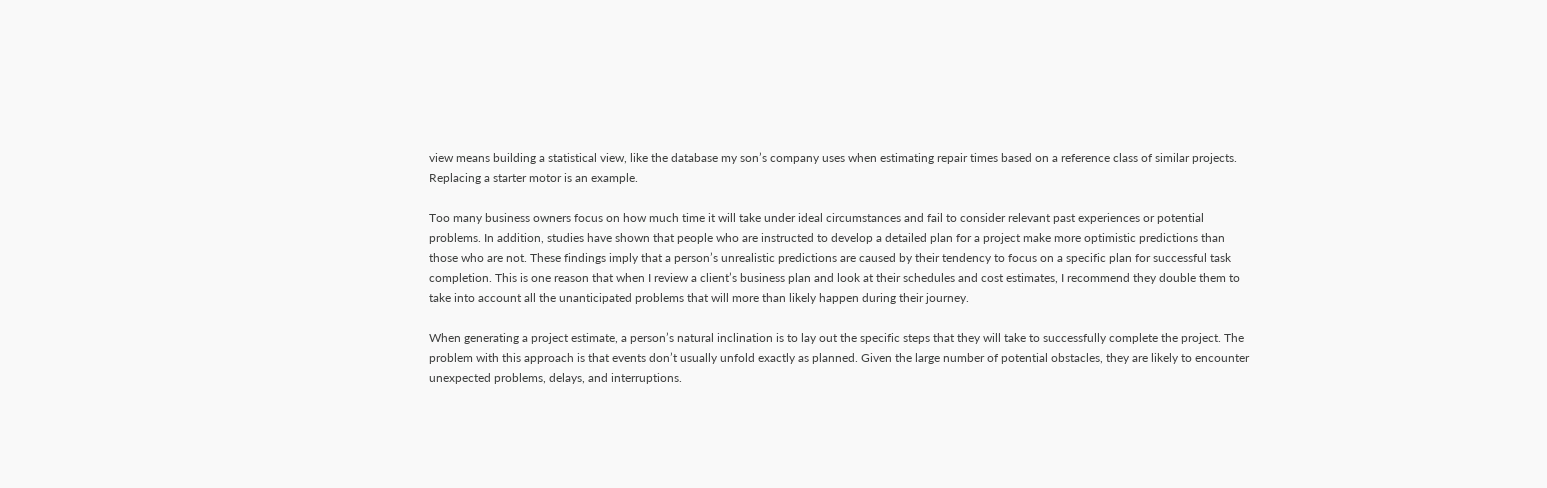view means building a statistical view, like the database my son’s company uses when estimating repair times based on a reference class of similar projects. Replacing a starter motor is an example.

Too many business owners focus on how much time it will take under ideal circumstances and fail to consider relevant past experiences or potential problems. In addition, studies have shown that people who are instructed to develop a detailed plan for a project make more optimistic predictions than those who are not. These findings imply that a person’s unrealistic predictions are caused by their tendency to focus on a specific plan for successful task completion. This is one reason that when I review a client’s business plan and look at their schedules and cost estimates, I recommend they double them to take into account all the unanticipated problems that will more than likely happen during their journey.

When generating a project estimate, a person’s natural inclination is to lay out the specific steps that they will take to successfully complete the project. The problem with this approach is that events don’t usually unfold exactly as planned. Given the large number of potential obstacles, they are likely to encounter unexpected problems, delays, and interruptions.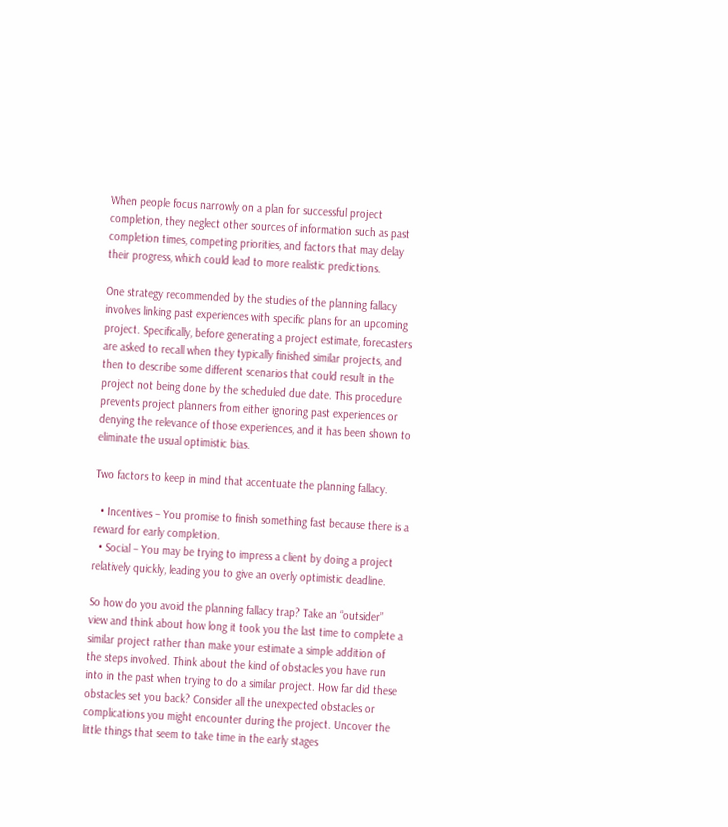When people focus narrowly on a plan for successful project completion, they neglect other sources of information such as past completion times, competing priorities, and factors that may delay their progress, which could lead to more realistic predictions.

One strategy recommended by the studies of the planning fallacy involves linking past experiences with specific plans for an upcoming project. Specifically, before generating a project estimate, forecasters are asked to recall when they typically finished similar projects, and then to describe some different scenarios that could result in the project not being done by the scheduled due date. This procedure prevents project planners from either ignoring past experiences or denying the relevance of those experiences, and it has been shown to eliminate the usual optimistic bias.

Two factors to keep in mind that accentuate the planning fallacy.

  • Incentives – You promise to finish something fast because there is a reward for early completion.
  • Social – You may be trying to impress a client by doing a project relatively quickly, leading you to give an overly optimistic deadline.

So how do you avoid the planning fallacy trap? Take an “outsider” view and think about how long it took you the last time to complete a similar project rather than make your estimate a simple addition of the steps involved. Think about the kind of obstacles you have run into in the past when trying to do a similar project. How far did these obstacles set you back? Consider all the unexpected obstacles or complications you might encounter during the project. Uncover the little things that seem to take time in the early stages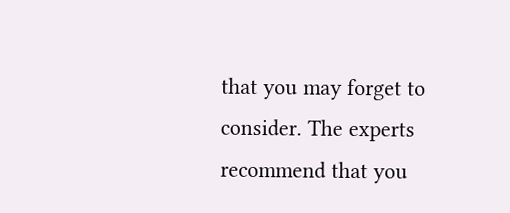that you may forget to consider. The experts recommend that you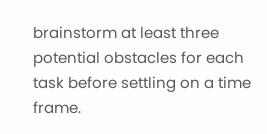brainstorm at least three potential obstacles for each task before settling on a time frame.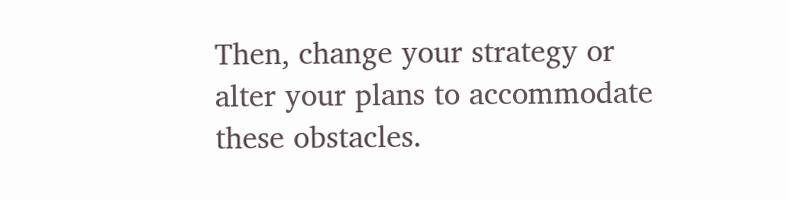Then, change your strategy or alter your plans to accommodate these obstacles.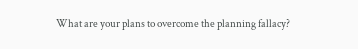What are your plans to overcome the planning fallacy?